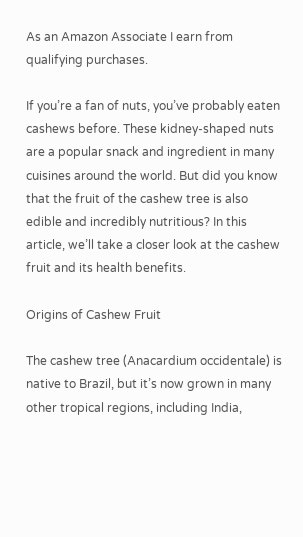As an Amazon Associate I earn from qualifying purchases.

If you’re a fan of nuts, you’ve probably eaten cashews before. These kidney-shaped nuts are a popular snack and ingredient in many cuisines around the world. But did you know that the fruit of the cashew tree is also edible and incredibly nutritious? In this article, we’ll take a closer look at the cashew fruit and its health benefits.

Origins of Cashew Fruit

The cashew tree (Anacardium occidentale) is native to Brazil, but it’s now grown in many other tropical regions, including India,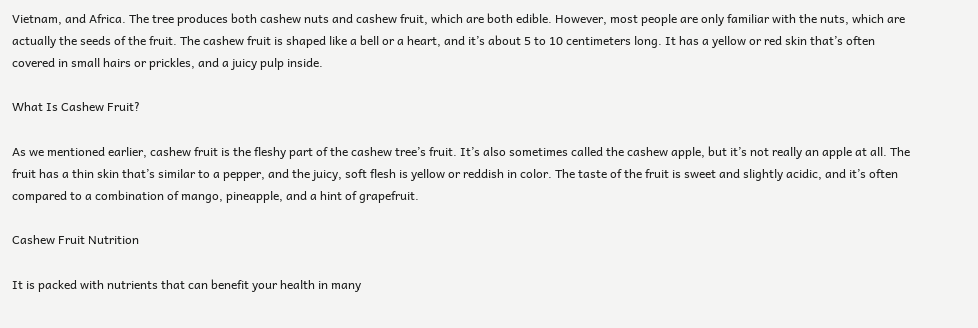Vietnam, and Africa. The tree produces both cashew nuts and cashew fruit, which are both edible. However, most people are only familiar with the nuts, which are actually the seeds of the fruit. The cashew fruit is shaped like a bell or a heart, and it’s about 5 to 10 centimeters long. It has a yellow or red skin that’s often covered in small hairs or prickles, and a juicy pulp inside.

What Is Cashew Fruit?

As we mentioned earlier, cashew fruit is the fleshy part of the cashew tree’s fruit. It’s also sometimes called the cashew apple, but it’s not really an apple at all. The fruit has a thin skin that’s similar to a pepper, and the juicy, soft flesh is yellow or reddish in color. The taste of the fruit is sweet and slightly acidic, and it’s often compared to a combination of mango, pineapple, and a hint of grapefruit.

Cashew Fruit Nutrition

It is packed with nutrients that can benefit your health in many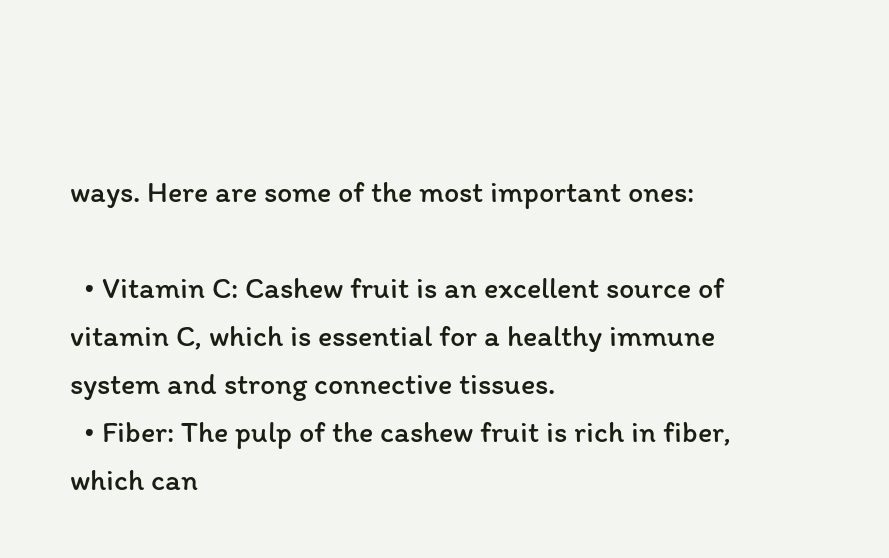ways. Here are some of the most important ones:

  • Vitamin C: Cashew fruit is an excellent source of vitamin C, which is essential for a healthy immune system and strong connective tissues.
  • Fiber: The pulp of the cashew fruit is rich in fiber, which can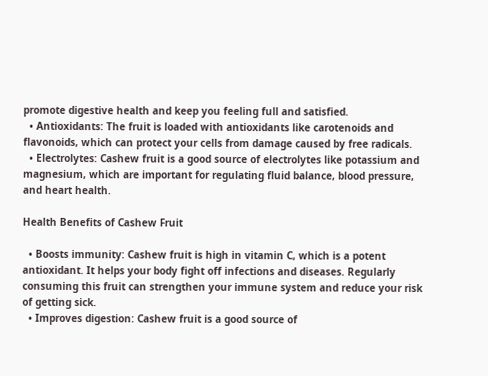promote digestive health and keep you feeling full and satisfied.
  • Antioxidants: The fruit is loaded with antioxidants like carotenoids and flavonoids, which can protect your cells from damage caused by free radicals.
  • Electrolytes: Cashew fruit is a good source of electrolytes like potassium and magnesium, which are important for regulating fluid balance, blood pressure, and heart health.

Health Benefits of Cashew Fruit

  • Boosts immunity: Cashew fruit is high in vitamin C, which is a potent antioxidant. It helps your body fight off infections and diseases. Regularly consuming this fruit can strengthen your immune system and reduce your risk of getting sick.
  • Improves digestion: Cashew fruit is a good source of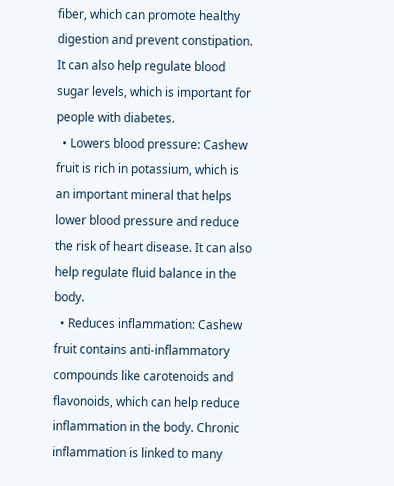fiber, which can promote healthy digestion and prevent constipation. It can also help regulate blood sugar levels, which is important for people with diabetes.
  • Lowers blood pressure: Cashew fruit is rich in potassium, which is an important mineral that helps lower blood pressure and reduce the risk of heart disease. It can also help regulate fluid balance in the body.
  • Reduces inflammation: Cashew fruit contains anti-inflammatory compounds like carotenoids and flavonoids, which can help reduce inflammation in the body. Chronic inflammation is linked to many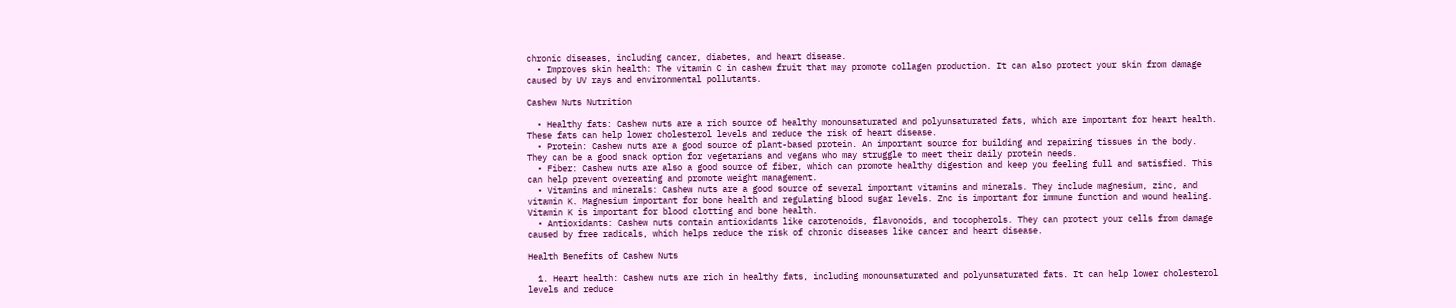chronic diseases, including cancer, diabetes, and heart disease.
  • Improves skin health: The vitamin C in cashew fruit that may promote collagen production. It can also protect your skin from damage caused by UV rays and environmental pollutants.

Cashew Nuts Nutrition

  • Healthy fats: Cashew nuts are a rich source of healthy monounsaturated and polyunsaturated fats, which are important for heart health. These fats can help lower cholesterol levels and reduce the risk of heart disease.
  • Protein: Cashew nuts are a good source of plant-based protein. An important source for building and repairing tissues in the body. They can be a good snack option for vegetarians and vegans who may struggle to meet their daily protein needs.
  • Fiber: Cashew nuts are also a good source of fiber, which can promote healthy digestion and keep you feeling full and satisfied. This can help prevent overeating and promote weight management.
  • Vitamins and minerals: Cashew nuts are a good source of several important vitamins and minerals. They include magnesium, zinc, and vitamin K. Magnesium important for bone health and regulating blood sugar levels. Znc is important for immune function and wound healing. Vitamin K is important for blood clotting and bone health.
  • Antioxidants: Cashew nuts contain antioxidants like carotenoids, flavonoids, and tocopherols. They can protect your cells from damage caused by free radicals, which helps reduce the risk of chronic diseases like cancer and heart disease.

Health Benefits of Cashew Nuts

  1. Heart health: Cashew nuts are rich in healthy fats, including monounsaturated and polyunsaturated fats. It can help lower cholesterol levels and reduce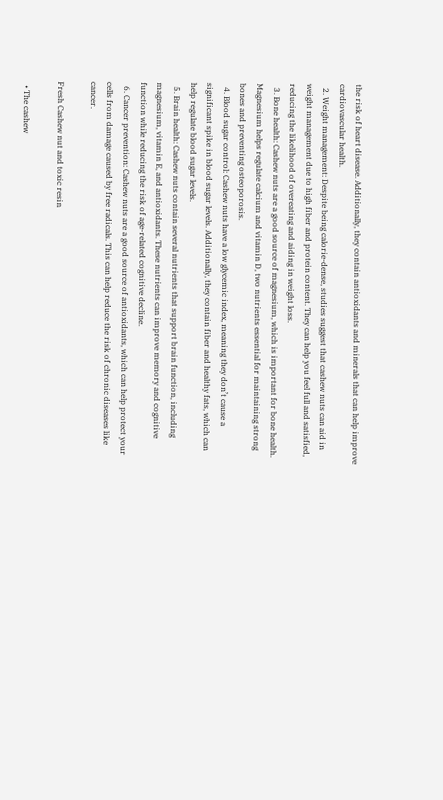the risk of heart disease. Additionally, they contain antioxidants and minerals that can help improve cardiovascular health.
  2. Weight management: Despite being calorie-dense, studies suggest that cashew nuts can aid in weight management due to high fiber and protein content. They can help you feel full and satisfied, reducing the likelihood of overeating and aiding in weight loss.
  3. Bone health: Cashew nuts are a good source of magnesium, which is important for bone health. Magnesium helps regulate calcium and vitamin D, two nutrients essential for maintaining strong bones and preventing osteoporosis.
  4. Blood sugar control: Cashew nuts have a low glycemic index, meaning they don’t cause a significant spike in blood sugar levels. Additionally, they contain fiber and healthy fats, which can help regulate blood sugar levels.
  5. Brain health: Cashew nuts contain several nutrients that support brain function, including magnesium, vitamin E, and antioxidants. These nutrients can improve memory and cognitive function while reducing the risk of age-related cognitive decline.
  6. Cancer prevention: Cashew nuts are a good source of antioxidants, which can help protect your cells from damage caused by free radicals. This can help reduce the risk of chronic diseases like cancer.

Fresh Cashew nut and toxic resin

  • The cashew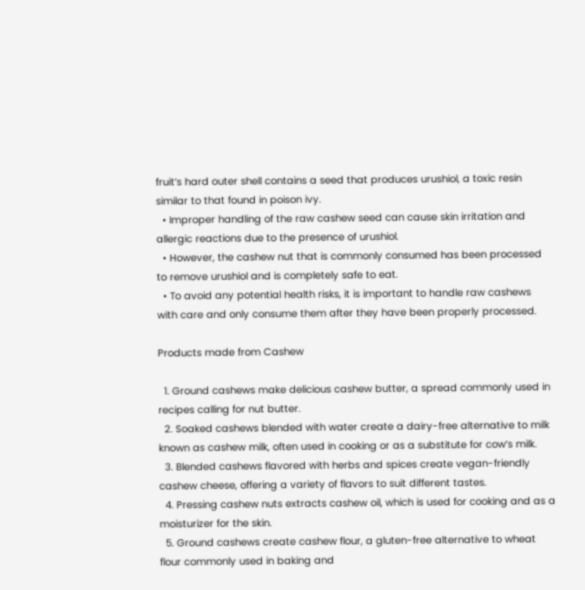fruit’s hard outer shell contains a seed that produces urushiol, a toxic resin similar to that found in poison ivy.
  • Improper handling of the raw cashew seed can cause skin irritation and allergic reactions due to the presence of urushiol.
  • However, the cashew nut that is commonly consumed has been processed to remove urushiol and is completely safe to eat.
  • To avoid any potential health risks, it is important to handle raw cashews with care and only consume them after they have been properly processed.

Products made from Cashew

  1. Ground cashews make delicious cashew butter, a spread commonly used in recipes calling for nut butter.
  2. Soaked cashews blended with water create a dairy-free alternative to milk known as cashew milk, often used in cooking or as a substitute for cow’s milk.
  3. Blended cashews flavored with herbs and spices create vegan-friendly cashew cheese, offering a variety of flavors to suit different tastes.
  4. Pressing cashew nuts extracts cashew oil, which is used for cooking and as a moisturizer for the skin.
  5. Ground cashews create cashew flour, a gluten-free alternative to wheat flour commonly used in baking and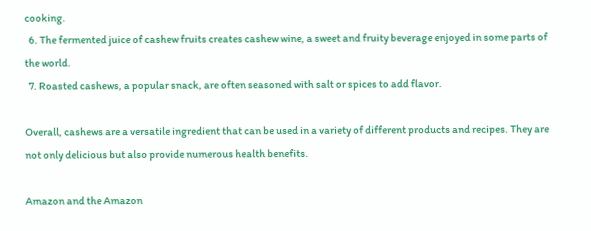cooking.
  6. The fermented juice of cashew fruits creates cashew wine, a sweet and fruity beverage enjoyed in some parts of the world.
  7. Roasted cashews, a popular snack, are often seasoned with salt or spices to add flavor.

Overall, cashews are a versatile ingredient that can be used in a variety of different products and recipes. They are not only delicious but also provide numerous health benefits.

Amazon and the Amazon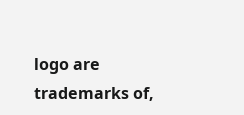logo are trademarks of,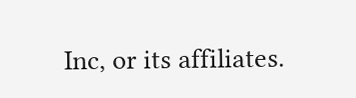Inc, or its affiliates.